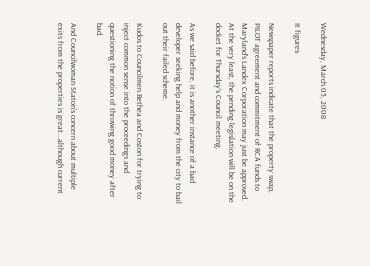Wednesday, March 05, 2008

It figures

Newspaper reports indicate that the property swap, PILOT agreement and commitment of RCA funds to Maryland's Landex Corporation may just be approved. At the very least, the pending legislation will be on the docket for Thursday's Council meeting.

As we said before, it is another instance of a bad developer seeking help and money from the city to bail out their failed scheme.

Kudos to Councilmen Bethea and Coston for trying to inject common sense into the proceedings and questioning the notion of throwing good money after bad.

And Councilwoman Staton's concern about multiple exits from the properties is great...although current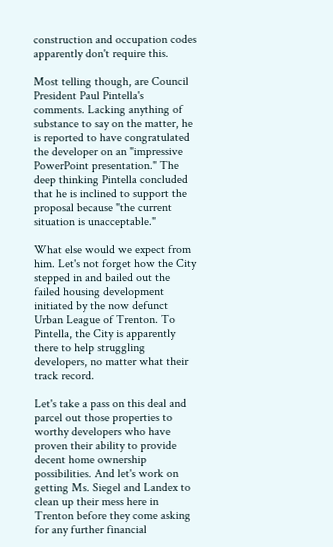construction and occupation codes apparently don't require this.

Most telling though, are Council President Paul Pintella's comments. Lacking anything of substance to say on the matter, he is reported to have congratulated the developer on an "impressive PowerPoint presentation." The deep thinking Pintella concluded that he is inclined to support the proposal because "the current situation is unacceptable."

What else would we expect from him. Let's not forget how the City stepped in and bailed out the failed housing development initiated by the now defunct Urban League of Trenton. To Pintella, the City is apparently there to help struggling developers, no matter what their track record.

Let's take a pass on this deal and parcel out those properties to worthy developers who have proven their ability to provide decent home ownership possibilities. And let's work on getting Ms. Siegel and Landex to clean up their mess here in Trenton before they come asking for any further financial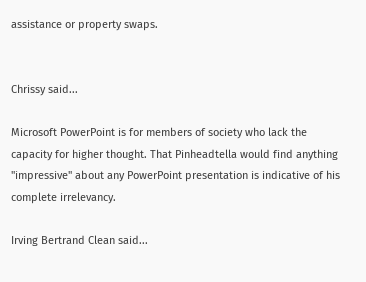assistance or property swaps.


Chrissy said...

Microsoft PowerPoint is for members of society who lack the capacity for higher thought. That Pinheadtella would find anything "impressive" about any PowerPoint presentation is indicative of his complete irrelevancy.

Irving Bertrand Clean said...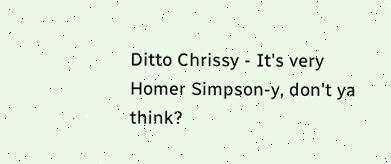Ditto Chrissy - It's very Homer Simpson-y, don't ya think?